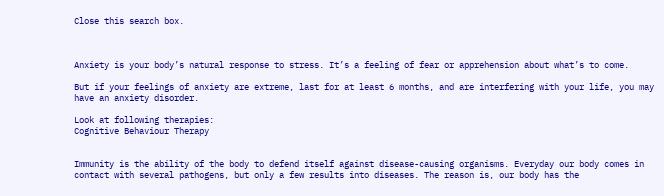Close this search box.



Anxiety is your body’s natural response to stress. It’s a feeling of fear or apprehension about what’s to come.

But if your feelings of anxiety are extreme, last for at least 6 months, and are interfering with your life, you may have an anxiety disorder.

Look at following therapies:
Cognitive Behaviour Therapy


Immunity is the ability of the body to defend itself against disease-causing organisms. Everyday our body comes in contact with several pathogens, but only a few results into diseases. The reason is, our body has the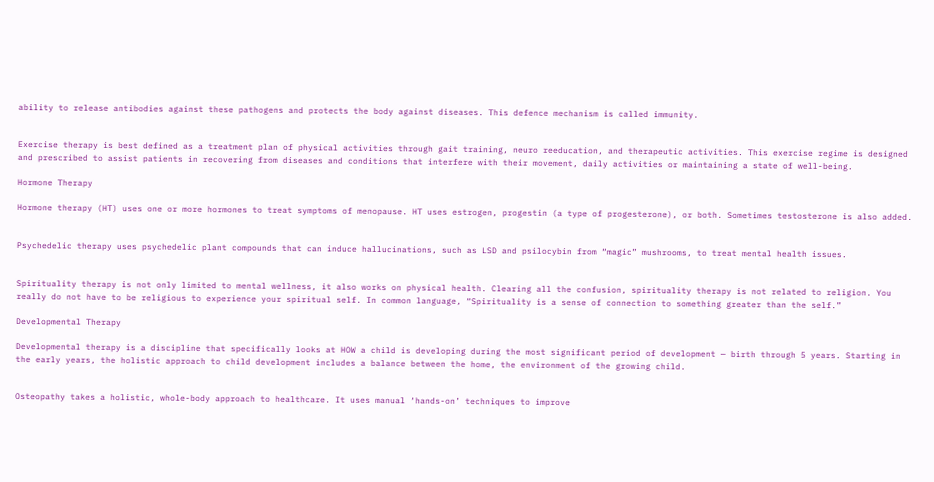ability to release antibodies against these pathogens and protects the body against diseases. This defence mechanism is called immunity.


Exercise therapy is best defined as a treatment plan of physical activities through gait training, neuro reeducation, and therapeutic activities. This exercise regime is designed and prescribed to assist patients in recovering from diseases and conditions that interfere with their movement, daily activities or maintaining a state of well-being.

Hormone Therapy

Hormone therapy (HT) uses one or more hormones to treat symptoms of menopause. HT uses estrogen, progestin (a type of progesterone), or both. Sometimes testosterone is also added.


Psychedelic therapy uses psychedelic plant compounds that can induce hallucinations, such as LSD and psilocybin from “magic” mushrooms, to treat mental health issues.


Spirituality therapy is not only limited to mental wellness, it also works on physical health. Clearing all the confusion, spirituality therapy is not related to religion. You really do not have to be religious to experience your spiritual self. In common language, “Spirituality is a sense of connection to something greater than the self.”

Developmental Therapy

Developmental therapy is a discipline that specifically looks at HOW a child is developing during the most significant period of development — birth through 5 years. Starting in the early years, the holistic approach to child development includes a balance between the home, the environment of the growing child.


Osteopathy takes a holistic, whole-body approach to healthcare. It uses manual ‘hands-on’ techniques to improve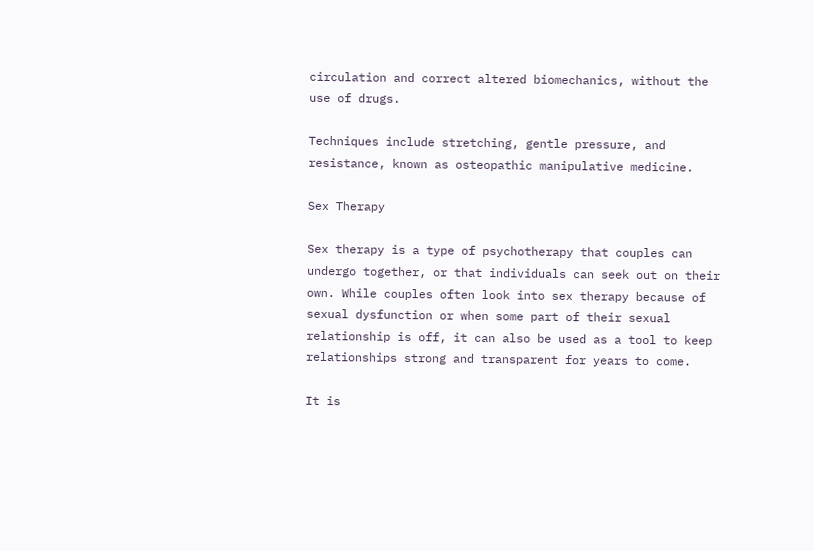circulation and correct altered biomechanics, without the use of drugs.

Techniques include stretching, gentle pressure, and resistance, known as osteopathic manipulative medicine.

Sex Therapy

Sex therapy is a type of psychotherapy that couples can undergo together, or that individuals can seek out on their own. While couples often look into sex therapy because of sexual dysfunction or when some part of their sexual relationship is off, it can also be used as a tool to keep relationships strong and transparent for years to come.

It is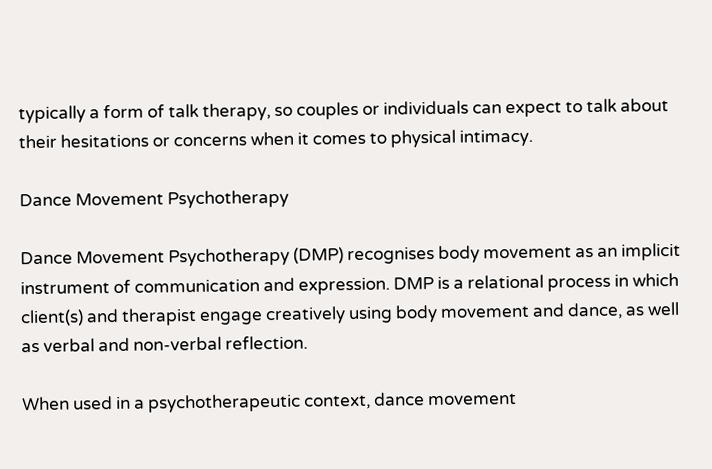typically a form of talk therapy, so couples or individuals can expect to talk about their hesitations or concerns when it comes to physical intimacy.

Dance Movement Psychotherapy

Dance Movement Psychotherapy (DMP) recognises body movement as an implicit instrument of communication and expression. DMP is a relational process in which client(s) and therapist engage creatively using body movement and dance, as well as verbal and non-verbal reflection.

When used in a psychotherapeutic context, dance movement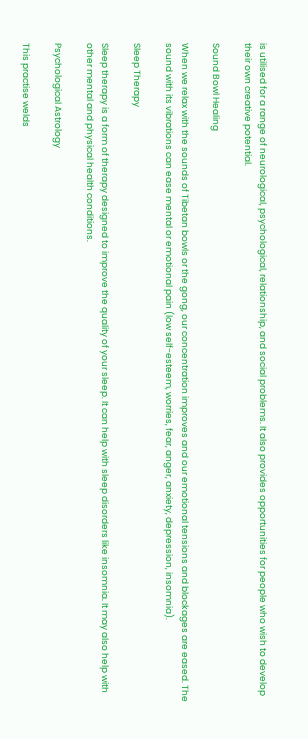is utilised for a range of neurological, psychological, relationship, and social problems. It also provides opportunities for people who wish to develop their own creative potential.

Sound Bowl Healing

When we relax with the sounds of Tibetan bowls or the gong, our concentration improves and our emotional tensions and blockages are eased. The sound with its vibrations can ease mental or emotional pain (low self-esteem, worries, fear, anger, anxiety, depression, insomnia).

Sleep Therapy

Sleep therapy is a form of therapy designed to improve the quality of your sleep. It can help with sleep disorders like insomnia. It may also help with other mental and physical health conditions.

Psychological Astrology

This practise welds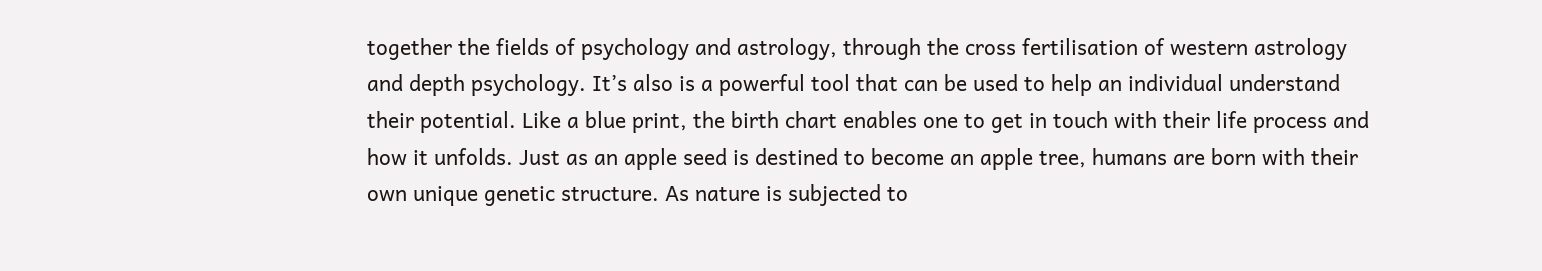together the fields of psychology and astrology, through the cross fertilisation of western astrology and depth psychology. It’s also is a powerful tool that can be used to help an individual understand their potential. Like a blue print, the birth chart enables one to get in touch with their life process and how it unfolds. Just as an apple seed is destined to become an apple tree, humans are born with their own unique genetic structure. As nature is subjected to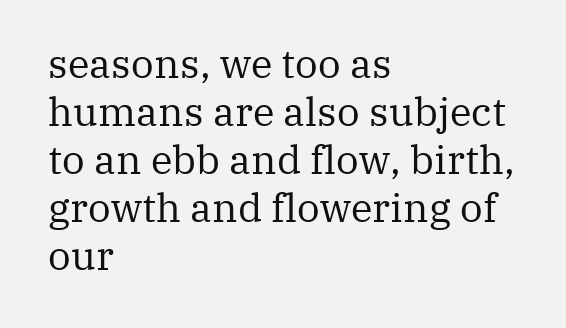seasons, we too as humans are also subject to an ebb and flow, birth, growth and flowering of our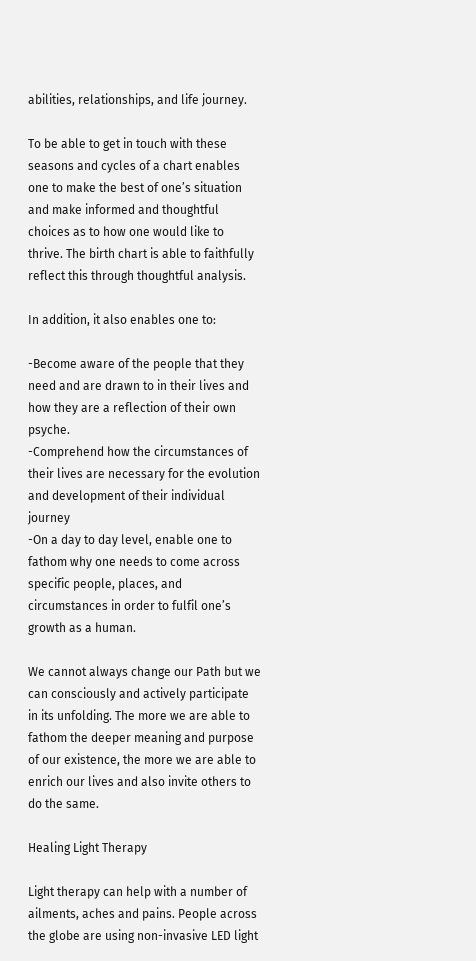abilities, relationships, and life journey.

To be able to get in touch with these seasons and cycles of a chart enables one to make the best of one’s situation and make informed and thoughtful choices as to how one would like to thrive. The birth chart is able to faithfully reflect this through thoughtful analysis.

In addition, it also enables one to:

-Become aware of the people that they need and are drawn to in their lives and how they are a reflection of their own psyche.
-Comprehend how the circumstances of their lives are necessary for the evolution and development of their individual journey
-On a day to day level, enable one to fathom why one needs to come across specific people, places, and circumstances in order to fulfil one’s growth as a human.

We cannot always change our Path but we can consciously and actively participate in its unfolding. The more we are able to fathom the deeper meaning and purpose of our existence, the more we are able to enrich our lives and also invite others to do the same.

Healing Light Therapy

Light therapy can help with a number of ailments, aches and pains. People across the globe are using non-invasive LED light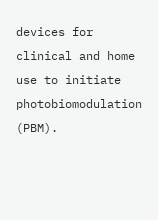devices for clinical and home use to initiate photobiomodulation (PBM).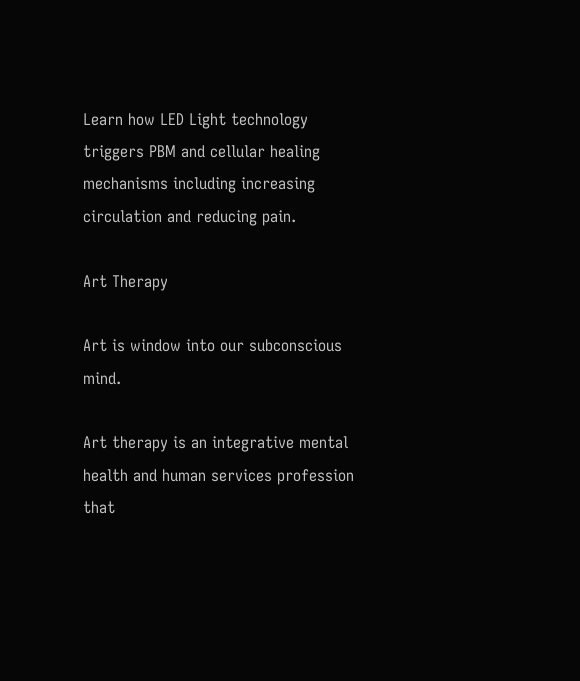Learn how LED Light technology triggers PBM and cellular healing mechanisms including increasing circulation and reducing pain.

Art Therapy

Art is window into our subconscious mind.

Art therapy is an integrative mental health and human services profession that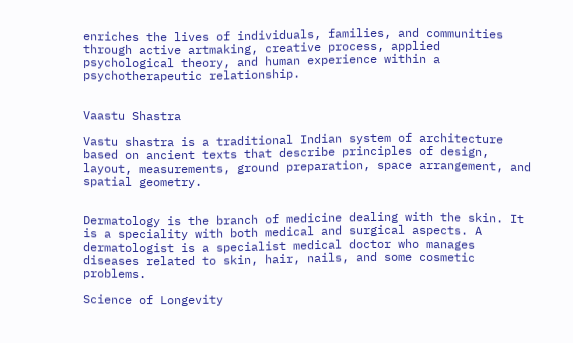enriches the lives of individuals, families, and communities through active artmaking, creative process, applied psychological theory, and human experience within a psychotherapeutic relationship.


Vaastu Shastra

Vastu shastra is a traditional Indian system of architecture based on ancient texts that describe principles of design, layout, measurements, ground preparation, space arrangement, and spatial geometry.


Dermatology is the branch of medicine dealing with the skin. It is a speciality with both medical and surgical aspects. A dermatologist is a specialist medical doctor who manages diseases related to skin, hair, nails, and some cosmetic problems.

Science of Longevity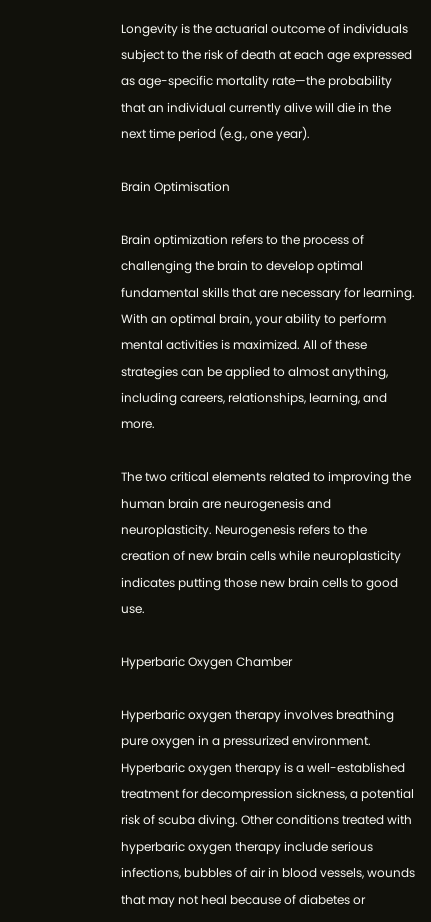Longevity is the actuarial outcome of individuals subject to the risk of death at each age expressed as age-specific mortality rate—the probability that an individual currently alive will die in the next time period (e.g., one year).

Brain Optimisation

Brain optimization refers to the process of challenging the brain to develop optimal fundamental skills that are necessary for learning. With an optimal brain, your ability to perform mental activities is maximized. All of these strategies can be applied to almost anything, including careers, relationships, learning, and more.

The two critical elements related to improving the human brain are neurogenesis and neuroplasticity. Neurogenesis refers to the creation of new brain cells while neuroplasticity indicates putting those new brain cells to good use.

Hyperbaric Oxygen Chamber

Hyperbaric oxygen therapy involves breathing pure oxygen in a pressurized environment. Hyperbaric oxygen therapy is a well-established treatment for decompression sickness, a potential risk of scuba diving. Other conditions treated with hyperbaric oxygen therapy include serious infections, bubbles of air in blood vessels, wounds that may not heal because of diabetes or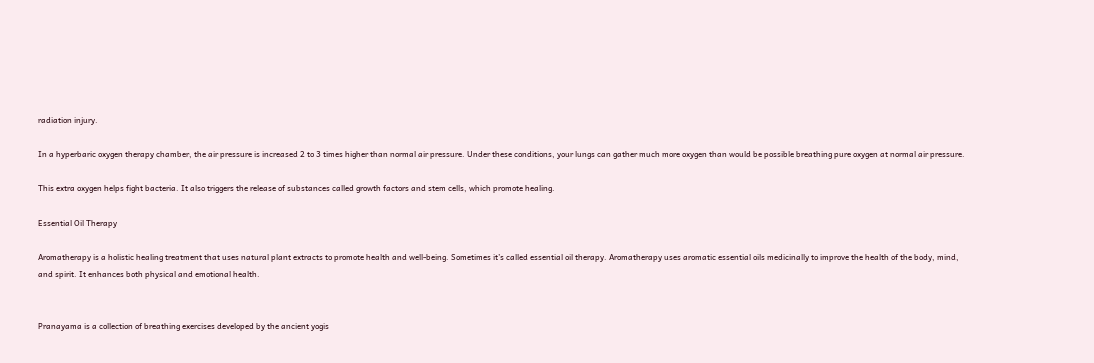radiation injury.

In a hyperbaric oxygen therapy chamber, the air pressure is increased 2 to 3 times higher than normal air pressure. Under these conditions, your lungs can gather much more oxygen than would be possible breathing pure oxygen at normal air pressure.

This extra oxygen helps fight bacteria. It also triggers the release of substances called growth factors and stem cells, which promote healing.

Essential Oil Therapy

Aromatherapy is a holistic healing treatment that uses natural plant extracts to promote health and well-being. Sometimes it’s called essential oil therapy. Aromatherapy uses aromatic essential oils medicinally to improve the health of the body, mind, and spirit. It enhances both physical and emotional health.


Pranayama is a collection of breathing exercises developed by the ancient yogis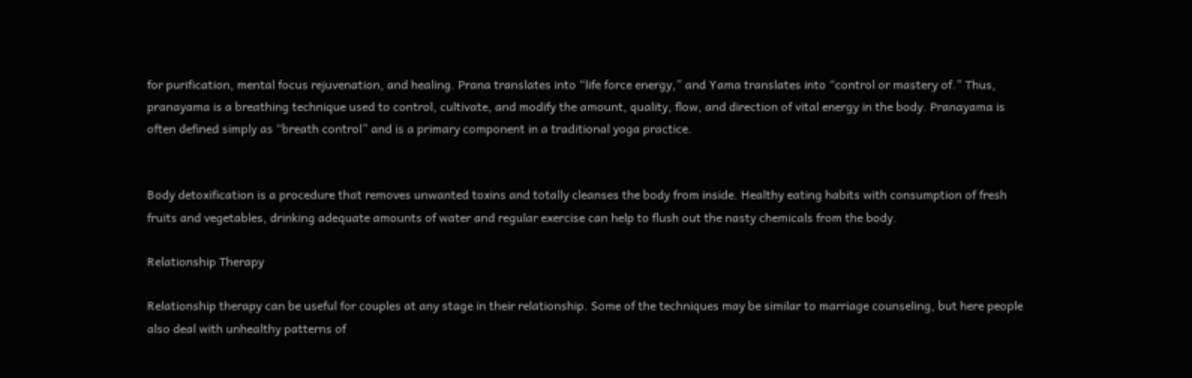for purification, mental focus rejuvenation, and healing. Prana translates into “life force energy,” and Yama translates into “control or mastery of.” Thus, pranayama is a breathing technique used to control, cultivate, and modify the amount, quality, flow, and direction of vital energy in the body. Pranayama is often defined simply as “breath control” and is a primary component in a traditional yoga practice.


Body detoxification is a procedure that removes unwanted toxins and totally cleanses the body from inside. Healthy eating habits with consumption of fresh fruits and vegetables, drinking adequate amounts of water and regular exercise can help to flush out the nasty chemicals from the body.

Relationship Therapy

Relationship therapy can be useful for couples at any stage in their relationship. Some of the techniques may be similar to marriage counseling, but here people also deal with unhealthy patterns of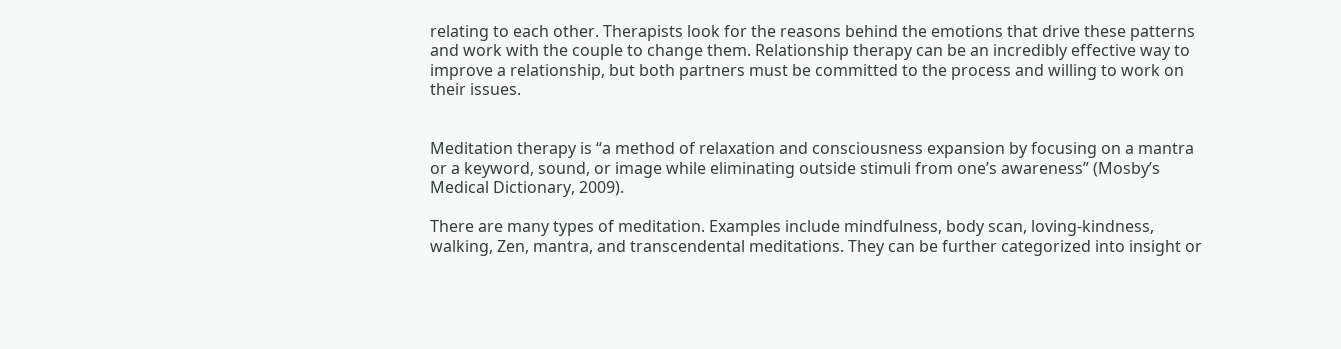relating to each other. Therapists look for the reasons behind the emotions that drive these patterns and work with the couple to change them. Relationship therapy can be an incredibly effective way to improve a relationship, but both partners must be committed to the process and willing to work on their issues.


Meditation therapy is “a method of relaxation and consciousness expansion by focusing on a mantra or a keyword, sound, or image while eliminating outside stimuli from one’s awareness” (Mosby’s Medical Dictionary, 2009).

There are many types of meditation. Examples include mindfulness, body scan, loving-kindness, walking, Zen, mantra, and transcendental meditations. They can be further categorized into insight or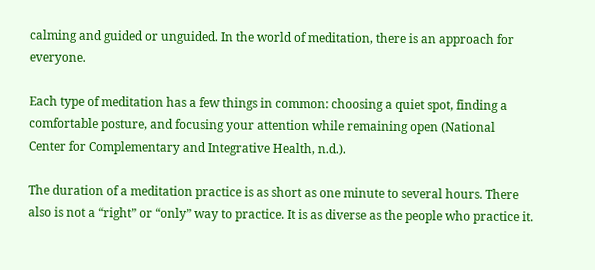calming and guided or unguided. In the world of meditation, there is an approach for everyone.

Each type of meditation has a few things in common: choosing a quiet spot, finding a comfortable posture, and focusing your attention while remaining open (National Center for Complementary and Integrative Health, n.d.).

The duration of a meditation practice is as short as one minute to several hours. There also is not a “right” or “only” way to practice. It is as diverse as the people who practice it.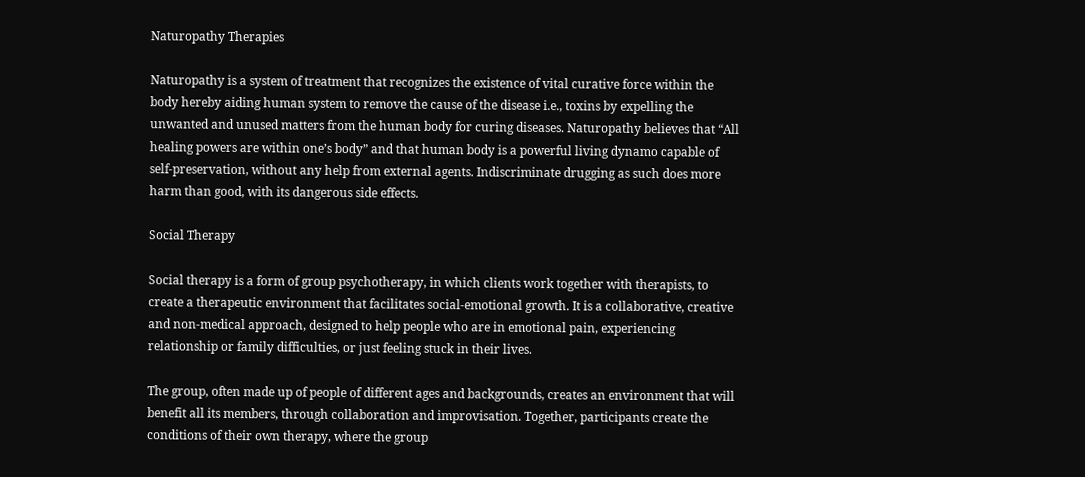Naturopathy Therapies

Naturopathy is a system of treatment that recognizes the existence of vital curative force within the body hereby aiding human system to remove the cause of the disease i.e., toxins by expelling the unwanted and unused matters from the human body for curing diseases. Naturopathy believes that “All healing powers are within one’s body” and that human body is a powerful living dynamo capable of self-preservation, without any help from external agents. Indiscriminate drugging as such does more harm than good, with its dangerous side effects.

Social Therapy

Social therapy is a form of group psychotherapy, in which clients work together with therapists, to create a therapeutic environment that facilitates social-emotional growth. It is a collaborative, creative and non-medical approach, designed to help people who are in emotional pain, experiencing relationship or family difficulties, or just feeling stuck in their lives.

The group, often made up of people of different ages and backgrounds, creates an environment that will benefit all its members, through collaboration and improvisation. Together, participants create the conditions of their own therapy, where the group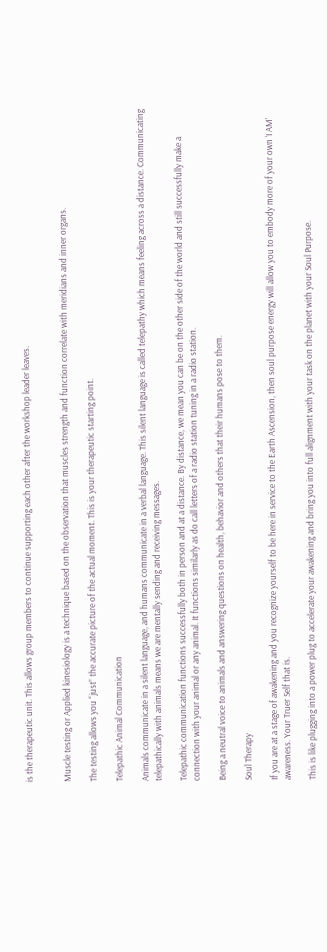is the therapeutic unit. This allows group members to continue supporting each other after the workshop leader leaves.


Muscle testing or Applied kinesiology is a technique based on the observation that muscles strength and function correlate with meridians and inner organs.

The testing allows you “just” the accurate picture of the actual moment. This is your therapeutic starting point.

Telepathic Animal Communication

Animals communicate in a silent language, and humans communicate in a verbal language. This silent language is called telepathy which means feeling across a distance. Communicating telepathically with animals means we are mentally sending and receiving messages.

Telepathic communication functions successfully both in person and at a distance. By distance, we mean you can be on the other side of the world and still successfully make a connection with your animal or any animal. It functions similarly as do call letters of a radio station tuning in a radio station.

Being a neutral voice to animals and answering questions on health, behavior and others that their humans pose to them.

Soul Therapy

If you are at a stage of awakening and you recognize yourself to be here in service to the Earth Ascension, then soul purpose energy will allow you to embody more of your own ‘I AM’ awareness. Your Truer Self that is.

This is like plugging into a power plug to accelerate your awakening and bring you into full alignment with your task on the planet with your Soul Purpose.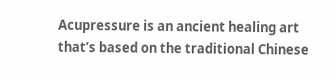Acupressure is an ancient healing art that’s based on the traditional Chinese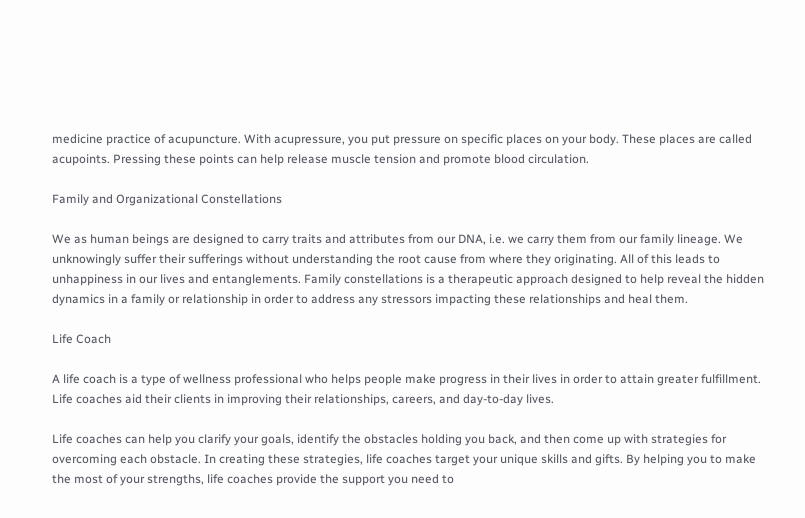medicine practice of acupuncture. With acupressure, you put pressure on specific places on your body. These places are called acupoints. Pressing these points can help release muscle tension and promote blood circulation.

Family and Organizational Constellations

We as human beings are designed to carry traits and attributes from our DNA, i.e. we carry them from our family lineage. We unknowingly suffer their sufferings without understanding the root cause from where they originating. All of this leads to unhappiness in our lives and entanglements. Family constellations is a therapeutic approach designed to help reveal the hidden dynamics in a family or relationship in order to address any stressors impacting these relationships and heal them.

Life Coach

A life coach is a type of wellness professional who helps people make progress in their lives in order to attain greater fulfillment. Life coaches aid their clients in improving their relationships, careers, and day-to-day lives.

Life coaches can help you clarify your goals, identify the obstacles holding you back, and then come up with strategies for overcoming each obstacle. In creating these strategies, life coaches target your unique skills and gifts. By helping you to make the most of your strengths, life coaches provide the support you need to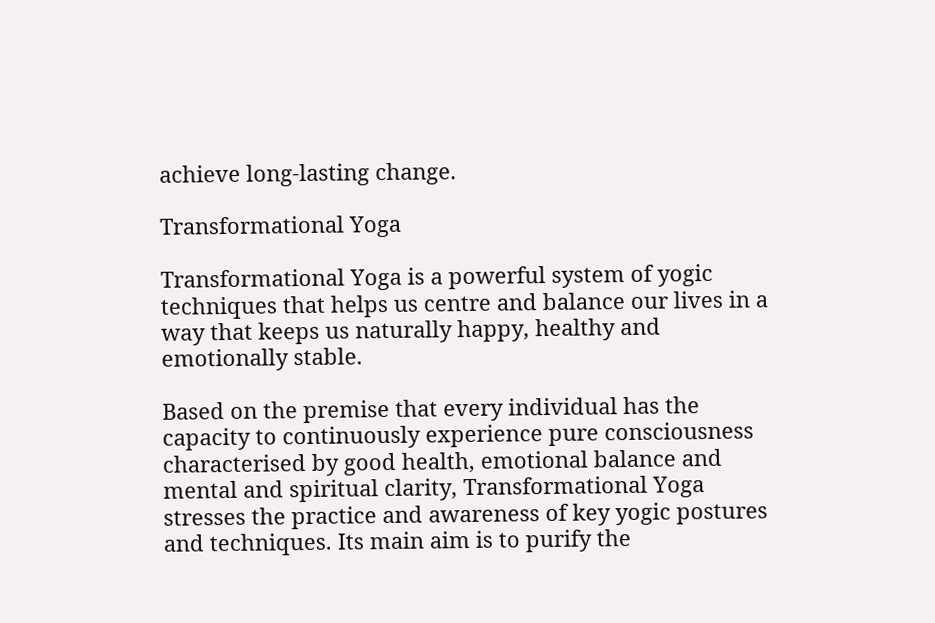achieve long-lasting change.

Transformational Yoga

Transformational Yoga is a powerful system of yogic techniques that helps us centre and balance our lives in a way that keeps us naturally happy, healthy and emotionally stable.

Based on the premise that every individual has the capacity to continuously experience pure consciousness characterised by good health, emotional balance and mental and spiritual clarity, Transformational Yoga stresses the practice and awareness of key yogic postures and techniques. Its main aim is to purify the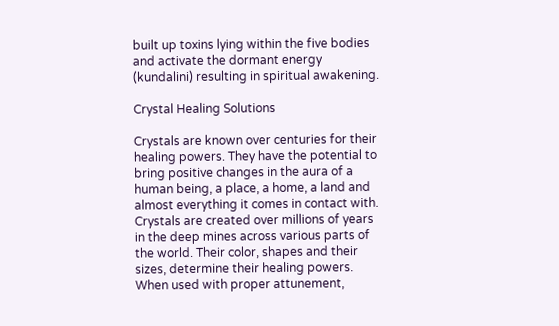built up toxins lying within the five bodies and activate the dormant energy (kundalini) resulting in spiritual awakening.

Crystal Healing Solutions

Crystals are known over centuries for their healing powers. They have the potential to bring positive changes in the aura of a human being, a place, a home, a land and almost everything it comes in contact with. Crystals are created over millions of years in the deep mines across various parts of the world. Their color, shapes and their sizes, determine their healing powers. When used with proper attunement,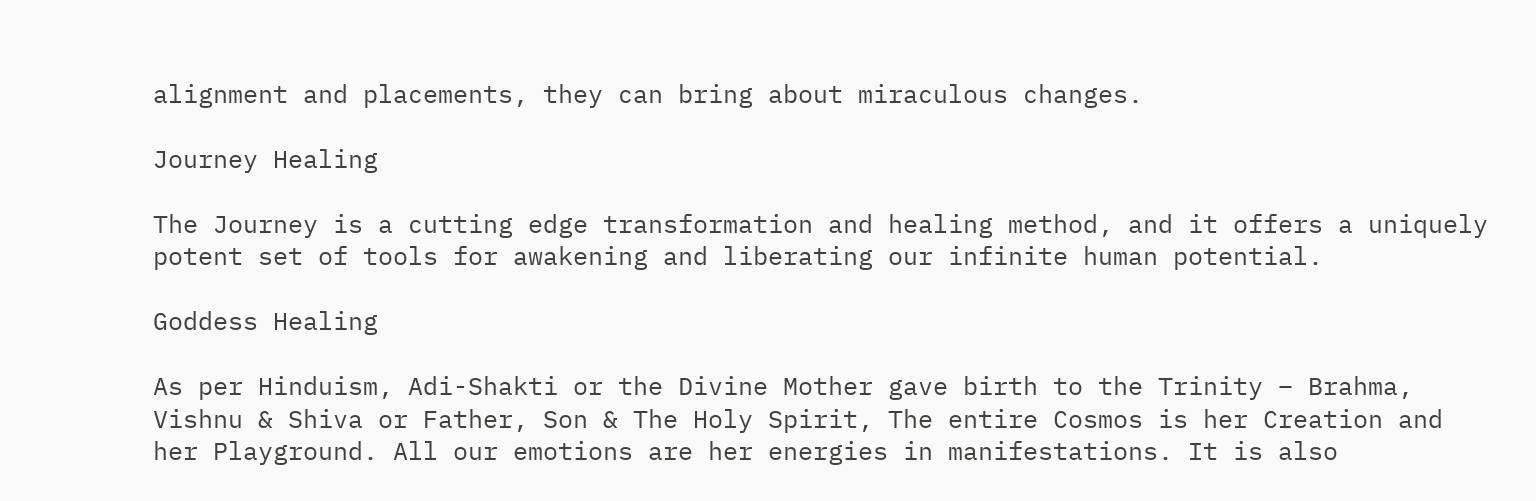alignment and placements, they can bring about miraculous changes.

Journey Healing

The Journey is a cutting edge transformation and healing method, and it offers a uniquely potent set of tools for awakening and liberating our infinite human potential.

Goddess Healing

As per Hinduism, Adi-Shakti or the Divine Mother gave birth to the Trinity – Brahma, Vishnu & Shiva or Father, Son & The Holy Spirit, The entire Cosmos is her Creation and her Playground. All our emotions are her energies in manifestations. It is also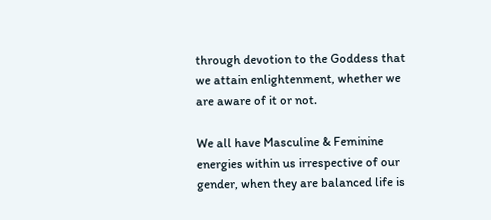through devotion to the Goddess that we attain enlightenment, whether we are aware of it or not.

We all have Masculine & Feminine energies within us irrespective of our gender, when they are balanced life is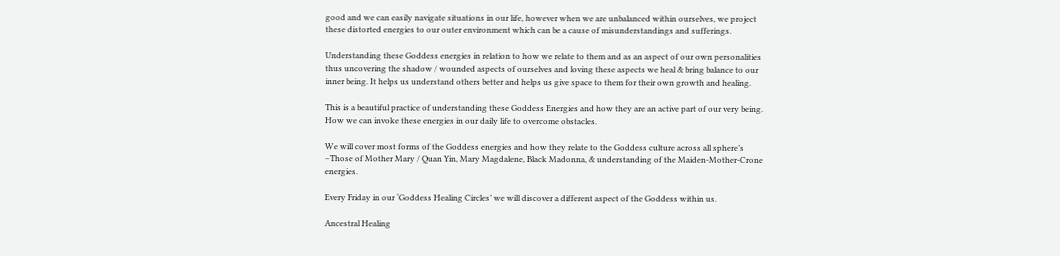good and we can easily navigate situations in our life, however when we are unbalanced within ourselves, we project these distorted energies to our outer environment which can be a cause of misunderstandings and sufferings.

Understanding these Goddess energies in relation to how we relate to them and as an aspect of our own personalities thus uncovering the shadow / wounded aspects of ourselves and loving these aspects we heal & bring balance to our inner being. It helps us understand others better and helps us give space to them for their own growth and healing.

This is a beautiful practice of understanding these Goddess Energies and how they are an active part of our very being. How we can invoke these energies in our daily life to overcome obstacles.

We will cover most forms of the Goddess energies and how they relate to the Goddess culture across all sphere’s –Those of Mother Mary / Quan Yin, Mary Magdalene, Black Madonna, & understanding of the Maiden-Mother-Crone energies.

Every Friday in our ‘Goddess Healing Circles’ we will discover a different aspect of the Goddess within us.

Ancestral Healing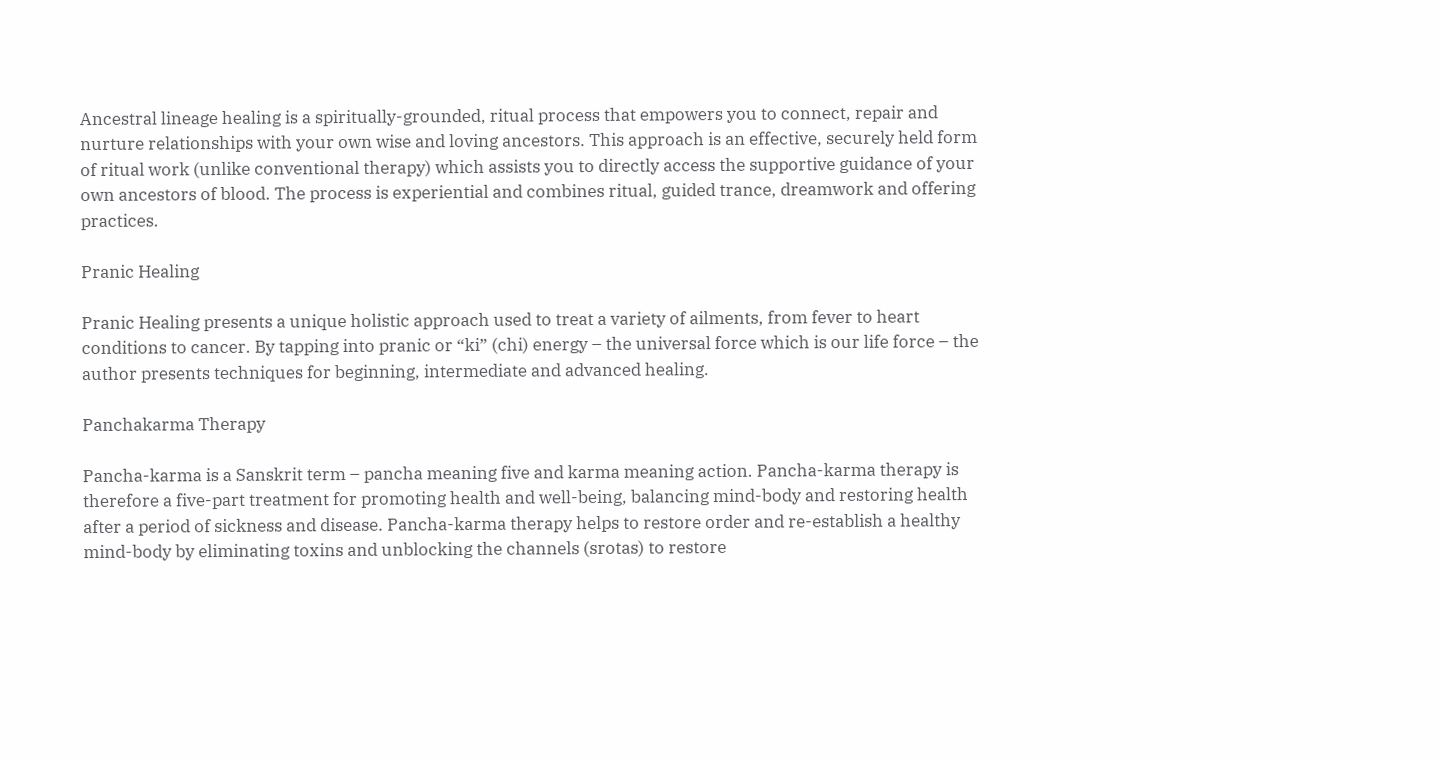Ancestral lineage healing is a spiritually-grounded, ritual process that empowers you to connect, repair and nurture relationships with your own wise and loving ancestors. This approach is an effective, securely held form of ritual work (unlike conventional therapy) which assists you to directly access the supportive guidance of your own ancestors of blood. The process is experiential and combines ritual, guided trance, dreamwork and offering practices.

Pranic Healing

Pranic Healing presents a unique holistic approach used to treat a variety of ailments, from fever to heart conditions to cancer. By tapping into pranic or “ki” (chi) energy – the universal force which is our life force – the author presents techniques for beginning, intermediate and advanced healing.

Panchakarma Therapy

Pancha-karma is a Sanskrit term – pancha meaning five and karma meaning action. Pancha-karma therapy is therefore a five-part treatment for promoting health and well-being, balancing mind-body and restoring health after a period of sickness and disease. Pancha-karma therapy helps to restore order and re-establish a healthy mind-body by eliminating toxins and unblocking the channels (srotas) to restore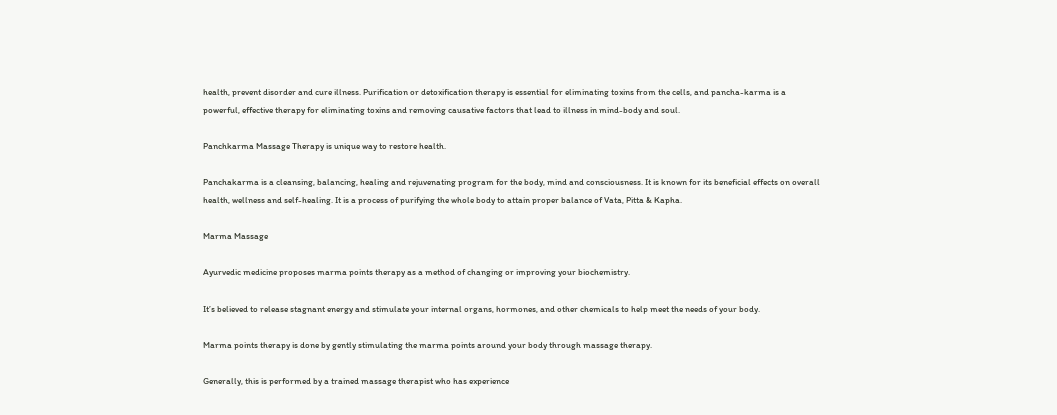health, prevent disorder and cure illness. Purification or detoxification therapy is essential for eliminating toxins from the cells, and pancha-karma is a powerful, effective therapy for eliminating toxins and removing causative factors that lead to illness in mind-body and soul.

Panchkarma Massage Therapy is unique way to restore health.

Panchakarma is a cleansing, balancing, healing and rejuvenating program for the body, mind and consciousness. It is known for its beneficial effects on overall health, wellness and self-healing. It is a process of purifying the whole body to attain proper balance of Vata, Pitta & Kapha.

Marma Massage

Ayurvedic medicine proposes marma points therapy as a method of changing or improving your biochemistry.

It’s believed to release stagnant energy and stimulate your internal organs, hormones, and other chemicals to help meet the needs of your body.

Marma points therapy is done by gently stimulating the marma points around your body through massage therapy.

Generally, this is performed by a trained massage therapist who has experience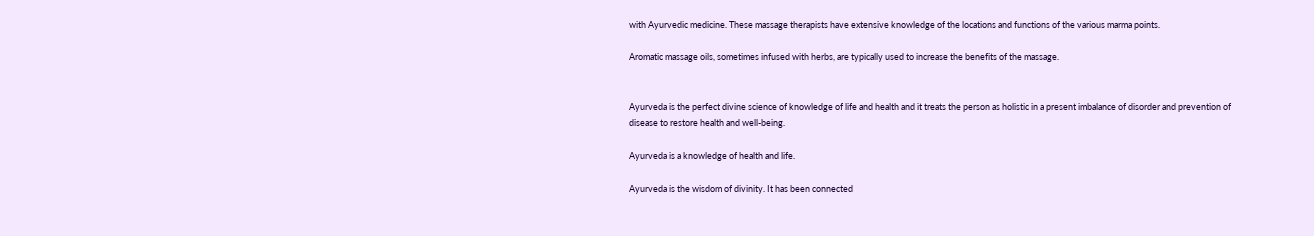with Ayurvedic medicine. These massage therapists have extensive knowledge of the locations and functions of the various marma points.

Aromatic massage oils, sometimes infused with herbs, are typically used to increase the benefits of the massage.


Ayurveda is the perfect divine science of knowledge of life and health and it treats the person as holistic in a present imbalance of disorder and prevention of disease to restore health and well-being.

Ayurveda is a knowledge of health and life.

Ayurveda is the wisdom of divinity. It has been connected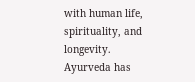with human life, spirituality, and longevity. Ayurveda has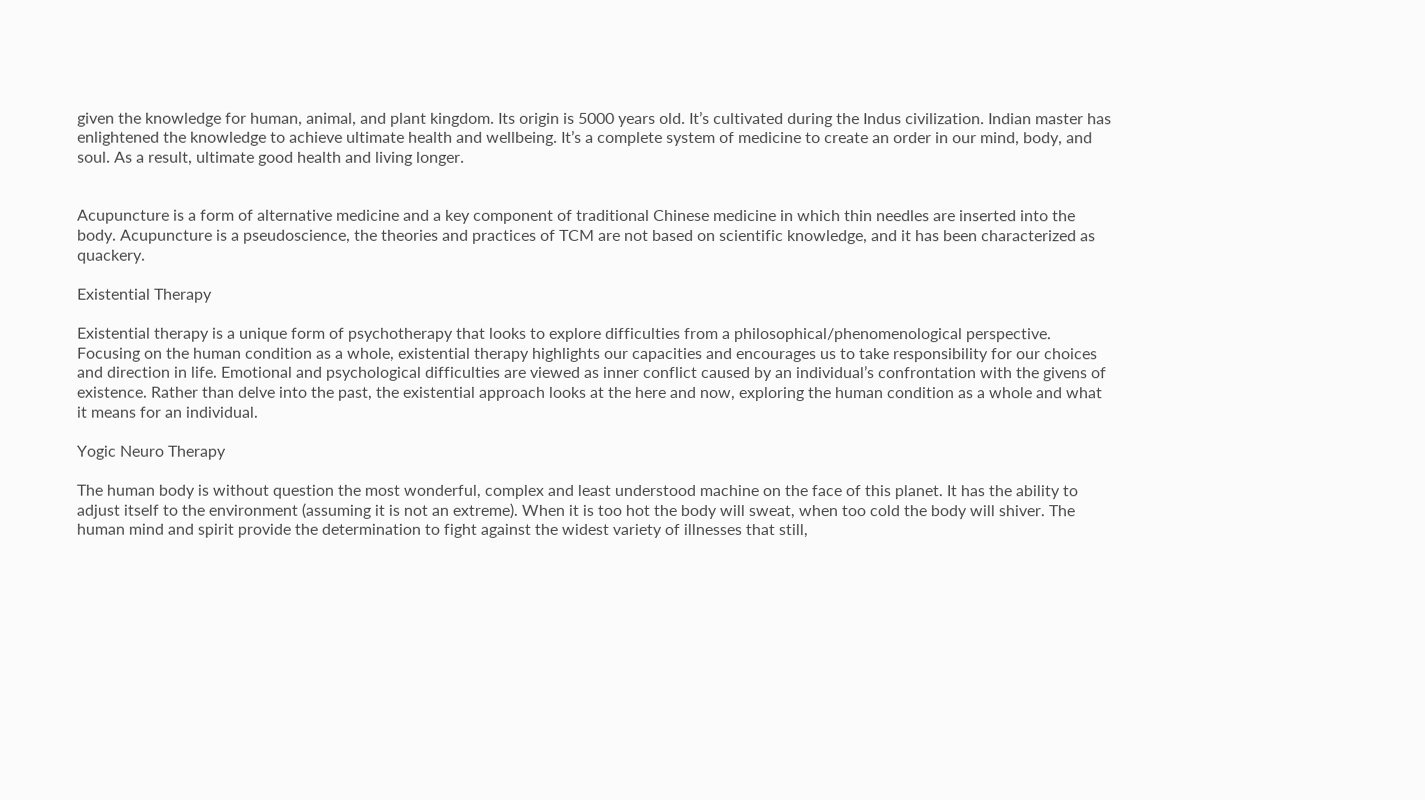given the knowledge for human, animal, and plant kingdom. Its origin is 5000 years old. It’s cultivated during the Indus civilization. Indian master has enlightened the knowledge to achieve ultimate health and wellbeing. It’s a complete system of medicine to create an order in our mind, body, and soul. As a result, ultimate good health and living longer.


Acupuncture is a form of alternative medicine and a key component of traditional Chinese medicine in which thin needles are inserted into the body. Acupuncture is a pseudoscience, the theories and practices of TCM are not based on scientific knowledge, and it has been characterized as quackery.

Existential Therapy

Existential therapy is a unique form of psychotherapy that looks to explore difficulties from a philosophical/phenomenological perspective. Focusing on the human condition as a whole, existential therapy highlights our capacities and encourages us to take responsibility for our choices and direction in life. Emotional and psychological difficulties are viewed as inner conflict caused by an individual’s confrontation with the givens of existence. Rather than delve into the past, the existential approach looks at the here and now, exploring the human condition as a whole and what it means for an individual.

Yogic Neuro Therapy

The human body is without question the most wonderful, complex and least understood machine on the face of this planet. It has the ability to adjust itself to the environment (assuming it is not an extreme). When it is too hot the body will sweat, when too cold the body will shiver. The human mind and spirit provide the determination to fight against the widest variety of illnesses that still,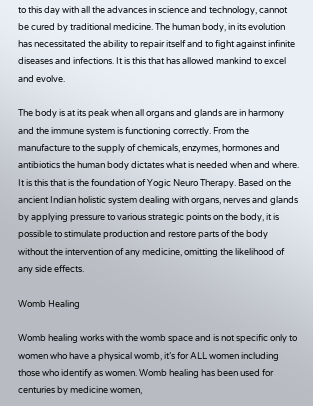to this day with all the advances in science and technology, cannot be cured by traditional medicine. The human body, in its evolution has necessitated the ability to repair itself and to fight against infinite diseases and infections. It is this that has allowed mankind to excel and evolve.

The body is at its peak when all organs and glands are in harmony and the immune system is functioning correctly. From the manufacture to the supply of chemicals, enzymes, hormones and antibiotics the human body dictates what is needed when and where. It is this that is the foundation of Yogic Neuro Therapy. Based on the ancient Indian holistic system dealing with organs, nerves and glands by applying pressure to various strategic points on the body, it is possible to stimulate production and restore parts of the body without the intervention of any medicine, omitting the likelihood of any side effects.

Womb Healing

Womb healing works with the womb space and is not specific only to women who have a physical womb, it’s for ALL women including those who identify as women. Womb healing has been used for centuries by medicine women,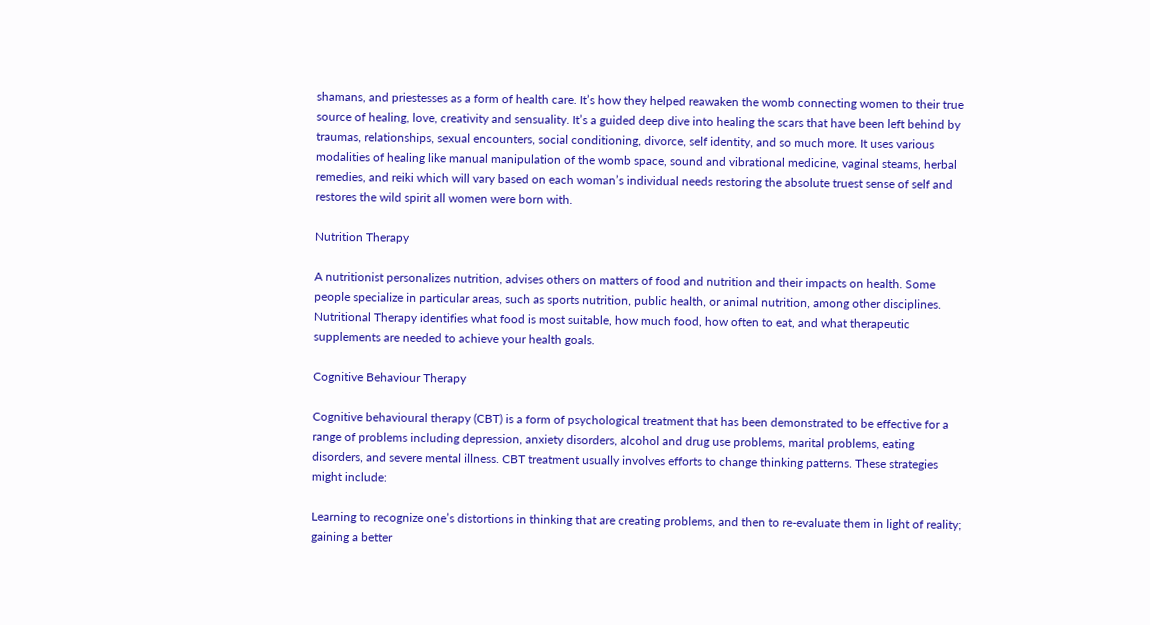shamans, and priestesses as a form of health care. It’s how they helped reawaken the womb connecting women to their true source of healing, love, creativity and sensuality. It’s a guided deep dive into healing the scars that have been left behind by traumas, relationships, sexual encounters, social conditioning, divorce, self identity, and so much more. It uses various modalities of healing like manual manipulation of the womb space, sound and vibrational medicine, vaginal steams, herbal remedies, and reiki which will vary based on each woman’s individual needs restoring the absolute truest sense of self and restores the wild spirit all women were born with.

Nutrition Therapy

A nutritionist personalizes nutrition, advises others on matters of food and nutrition and their impacts on health. Some people specialize in particular areas, such as sports nutrition, public health, or animal nutrition, among other disciplines. Nutritional Therapy identifies what food is most suitable, how much food, how often to eat, and what therapeutic supplements are needed to achieve your health goals.

Cognitive Behaviour Therapy

Cognitive behavioural therapy (CBT) is a form of psychological treatment that has been demonstrated to be effective for a range of problems including depression, anxiety disorders, alcohol and drug use problems, marital problems, eating disorders, and severe mental illness. CBT treatment usually involves efforts to change thinking patterns. These strategies might include:

Learning to recognize one’s distortions in thinking that are creating problems, and then to re-evaluate them in light of reality; gaining a better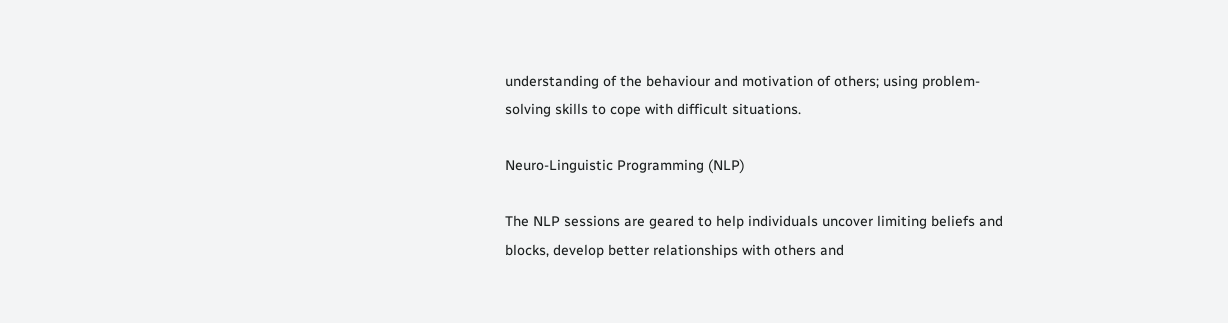understanding of the behaviour and motivation of others; using problem-solving skills to cope with difficult situations.

Neuro-Linguistic Programming (NLP)

The NLP sessions are geared to help individuals uncover limiting beliefs and blocks, develop better relationships with others and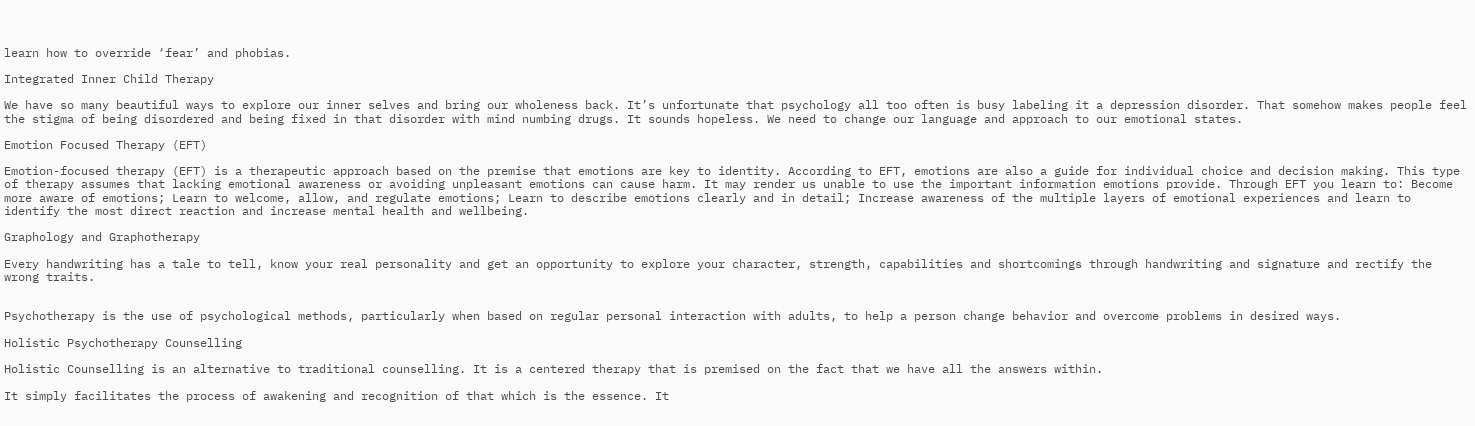learn how to override ‘fear’ and phobias.

Integrated Inner Child Therapy

We have so many beautiful ways to explore our inner selves and bring our wholeness back. It’s unfortunate that psychology all too often is busy labeling it a depression disorder. That somehow makes people feel the stigma of being disordered and being fixed in that disorder with mind numbing drugs. It sounds hopeless. We need to change our language and approach to our emotional states.

Emotion Focused Therapy (EFT)

Emotion-focused therapy (EFT) is a therapeutic approach based on the premise that emotions are key to identity. According to EFT, emotions are also a guide for individual choice and decision making. This type of therapy assumes that lacking emotional awareness or avoiding unpleasant emotions can cause harm. It may render us unable to use the important information emotions provide. Through EFT you learn to: Become more aware of emotions; Learn to welcome, allow, and regulate emotions; Learn to describe emotions clearly and in detail; Increase awareness of the multiple layers of emotional experiences and learn to identify the most direct reaction and increase mental health and wellbeing.

Graphology and Graphotherapy

Every handwriting has a tale to tell, know your real personality and get an opportunity to explore your character, strength, capabilities and shortcomings through handwriting and signature and rectify the wrong traits.


Psychotherapy is the use of psychological methods, particularly when based on regular personal interaction with adults, to help a person change behavior and overcome problems in desired ways.

Holistic Psychotherapy Counselling

Holistic Counselling is an alternative to traditional counselling. It is a centered therapy that is premised on the fact that we have all the answers within.

It simply facilitates the process of awakening and recognition of that which is the essence. It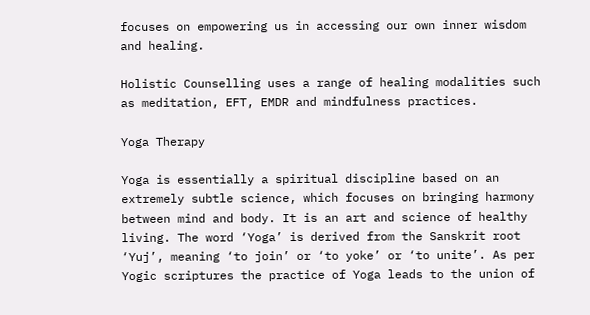focuses on empowering us in accessing our own inner wisdom and healing.

Holistic Counselling uses a range of healing modalities such as meditation, EFT, EMDR and mindfulness practices.

Yoga Therapy

Yoga is essentially a spiritual discipline based on an extremely subtle science, which focuses on bringing harmony between mind and body. It is an art and science of healthy living. The word ‘Yoga’ is derived from the Sanskrit root ‘Yuj’, meaning ‘to join’ or ‘to yoke’ or ‘to unite’. As per Yogic scriptures the practice of Yoga leads to the union of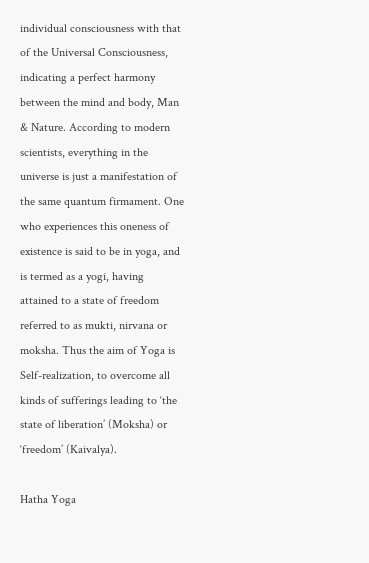individual consciousness with that of the Universal Consciousness, indicating a perfect harmony between the mind and body, Man & Nature. According to modern scientists, everything in the universe is just a manifestation of the same quantum firmament. One who experiences this oneness of existence is said to be in yoga, and is termed as a yogi, having attained to a state of freedom referred to as mukti, nirvana or moksha. Thus the aim of Yoga is Self-realization, to overcome all kinds of sufferings leading to ‘the state of liberation’ (Moksha) or ‘freedom’ (Kaivalya).

Hatha Yoga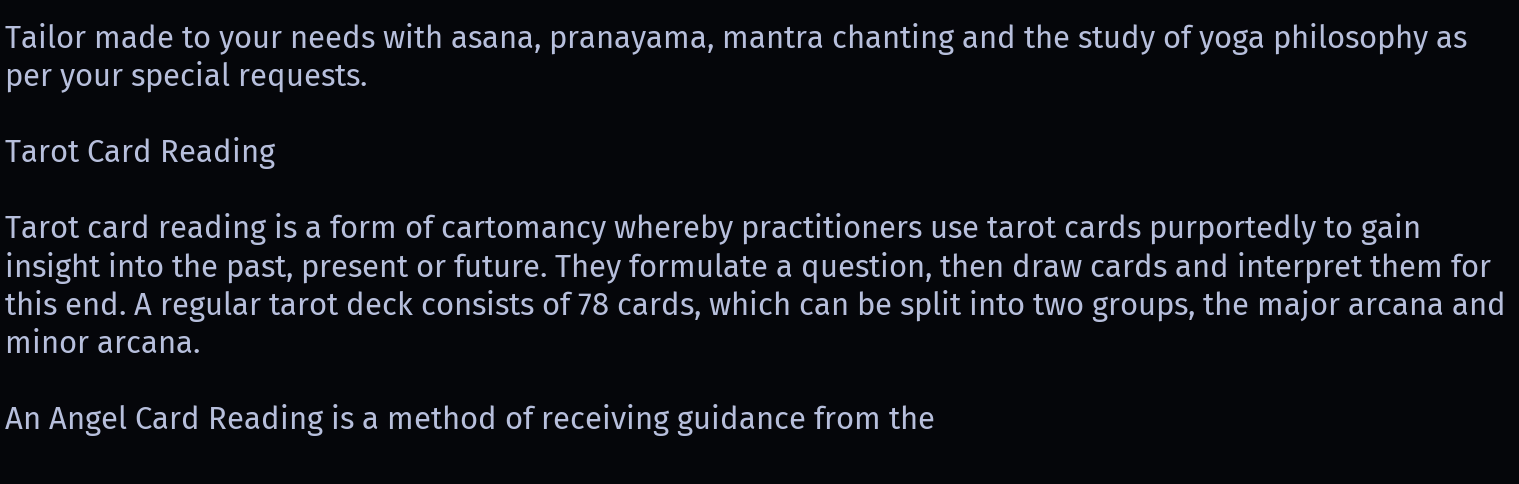Tailor made to your needs with asana, pranayama, mantra chanting and the study of yoga philosophy as per your special requests.

Tarot Card Reading

Tarot card reading is a form of cartomancy whereby practitioners use tarot cards purportedly to gain insight into the past, present or future. They formulate a question, then draw cards and interpret them for this end. A regular tarot deck consists of 78 cards, which can be split into two groups, the major arcana and minor arcana.

An Angel Card Reading is a method of receiving guidance from the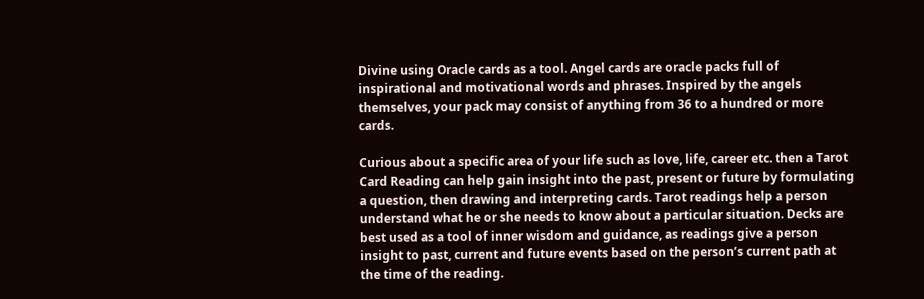Divine using Oracle cards as a tool. Angel cards are oracle packs full of inspirational and motivational words and phrases. Inspired by the angels themselves, your pack may consist of anything from 36 to a hundred or more cards.

Curious about a specific area of your life such as love, life, career etc. then a Tarot Card Reading can help gain insight into the past, present or future by formulating a question, then drawing and interpreting cards. Tarot readings help a person understand what he or she needs to know about a particular situation. Decks are best used as a tool of inner wisdom and guidance, as readings give a person insight to past, current and future events based on the person’s current path at the time of the reading.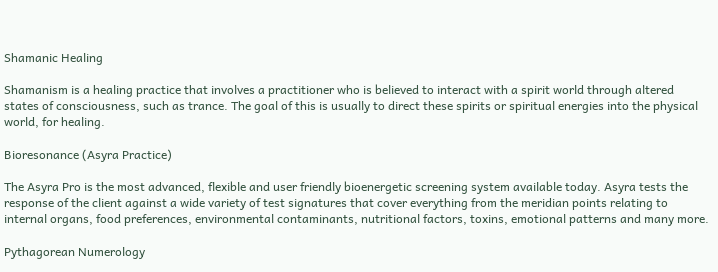Shamanic Healing

Shamanism is a healing practice that involves a practitioner who is believed to interact with a spirit world through altered states of consciousness, such as trance. The goal of this is usually to direct these spirits or spiritual energies into the physical world, for healing.

Bioresonance (Asyra Practice)

The Asyra Pro is the most advanced, flexible and user friendly bioenergetic screening system available today. Asyra tests the response of the client against a wide variety of test signatures that cover everything from the meridian points relating to internal organs, food preferences, environmental contaminants, nutritional factors, toxins, emotional patterns and many more.

Pythagorean Numerology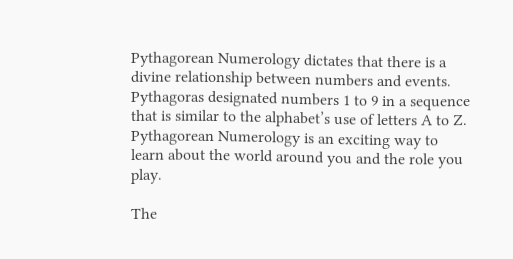Pythagorean Numerology dictates that there is a divine relationship between numbers and events. Pythagoras designated numbers 1 to 9 in a sequence that is similar to the alphabet’s use of letters A to Z. Pythagorean Numerology is an exciting way to learn about the world around you and the role you play.

The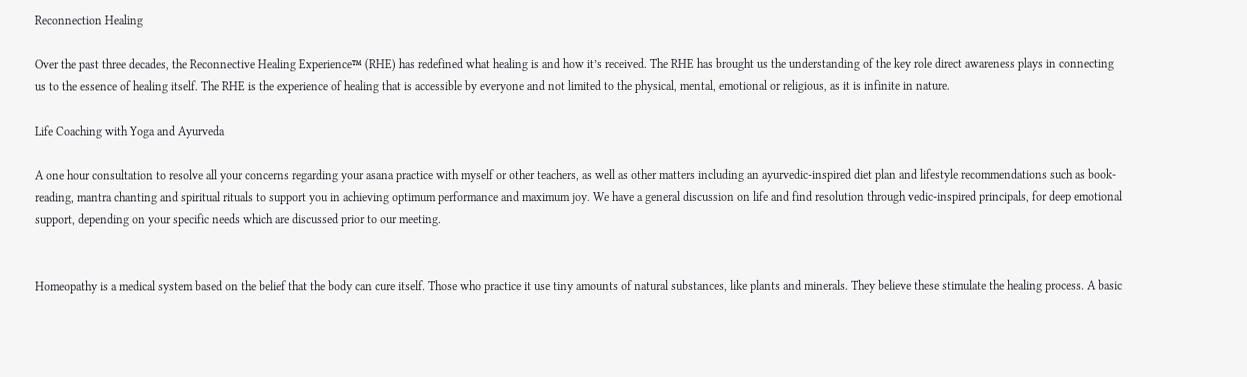Reconnection Healing

Over the past three decades, the Reconnective Healing Experience™ (RHE) has redefined what healing is and how it’s received. The RHE has brought us the understanding of the key role direct awareness plays in connecting us to the essence of healing itself. The RHE is the experience of healing that is accessible by everyone and not limited to the physical, mental, emotional or religious, as it is infinite in nature.

Life Coaching with Yoga and Ayurveda

A one hour consultation to resolve all your concerns regarding your asana practice with myself or other teachers, as well as other matters including an ayurvedic-inspired diet plan and lifestyle recommendations such as book-reading, mantra chanting and spiritual rituals to support you in achieving optimum performance and maximum joy. We have a general discussion on life and find resolution through vedic-inspired principals, for deep emotional support, depending on your specific needs which are discussed prior to our meeting.


Homeopathy is a medical system based on the belief that the body can cure itself. Those who practice it use tiny amounts of natural substances, like plants and minerals. They believe these stimulate the healing process. A basic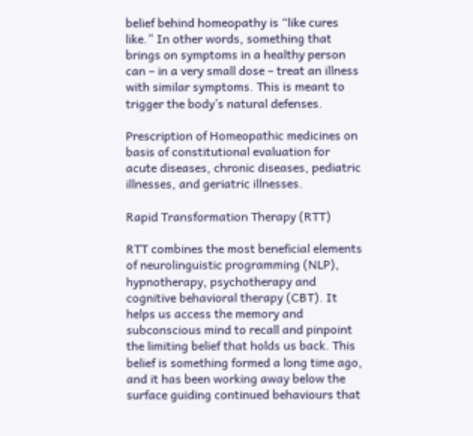belief behind homeopathy is “like cures like.” In other words, something that brings on symptoms in a healthy person can – in a very small dose – treat an illness with similar symptoms. This is meant to trigger the body’s natural defenses.

Prescription of Homeopathic medicines on basis of constitutional evaluation for acute diseases, chronic diseases, pediatric illnesses, and geriatric illnesses.

Rapid Transformation Therapy (RTT)

RTT combines the most beneficial elements of neurolinguistic programming (NLP), hypnotherapy, psychotherapy and cognitive behavioral therapy (CBT). It helps us access the memory and subconscious mind to recall and pinpoint the limiting belief that holds us back. This belief is something formed a long time ago, and it has been working away below the surface guiding continued behaviours that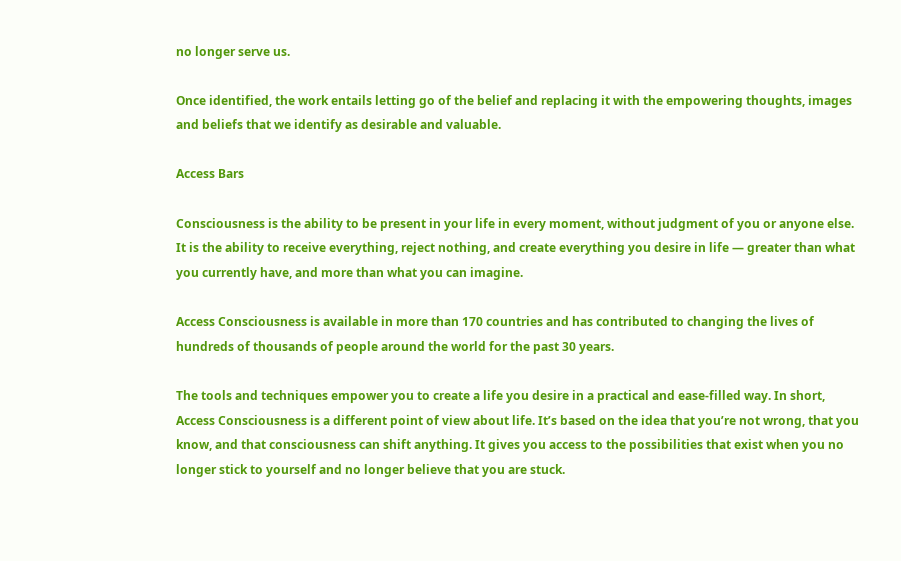no longer serve us.

Once identified, the work entails letting go of the belief and replacing it with the empowering thoughts, images and beliefs that we identify as desirable and valuable.

Access Bars

Consciousness is the ability to be present in your life in every moment, without judgment of you or anyone else. It is the ability to receive everything, reject nothing, and create everything you desire in life — greater than what you currently have, and more than what you can imagine.

Access Consciousness is available in more than 170 countries and has contributed to changing the lives of hundreds of thousands of people around the world for the past 30 years.

The tools and techniques empower you to create a life you desire in a practical and ease-filled way. In short, Access Consciousness is a different point of view about life. It’s based on the idea that you’re not wrong, that you know, and that consciousness can shift anything. It gives you access to the possibilities that exist when you no longer stick to yourself and no longer believe that you are stuck.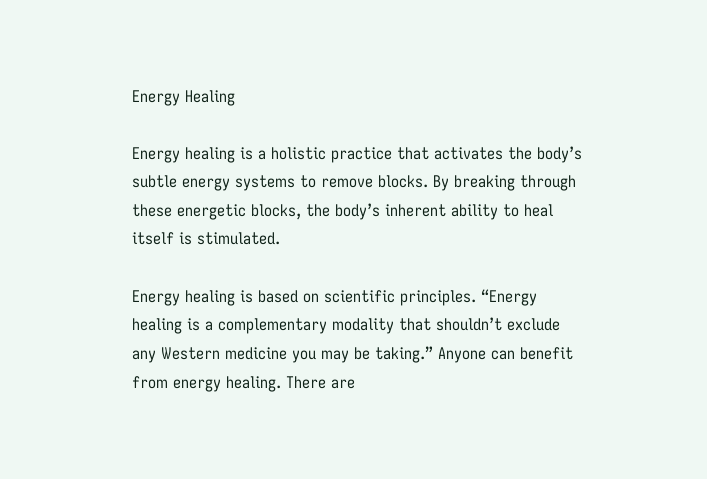Energy Healing

Energy healing is a holistic practice that activates the body’s subtle energy systems to remove blocks. By breaking through these energetic blocks, the body’s inherent ability to heal itself is stimulated.

Energy healing is based on scientific principles. “Energy healing is a complementary modality that shouldn’t exclude any Western medicine you may be taking.” Anyone can benefit from energy healing. There are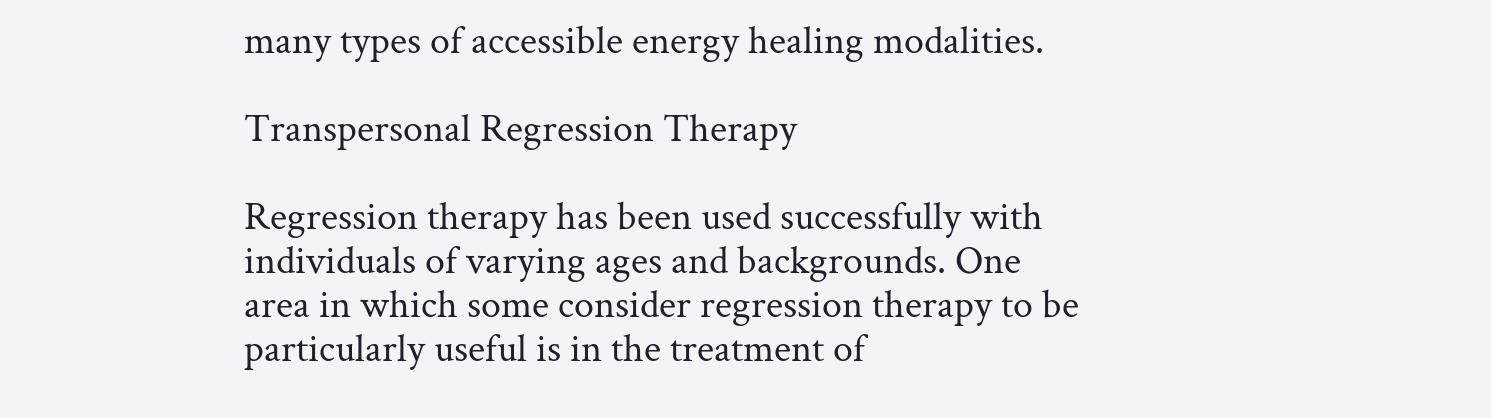many types of accessible energy healing modalities.

Transpersonal Regression Therapy

Regression therapy has been used successfully with individuals of varying ages and backgrounds. One area in which some consider regression therapy to be particularly useful is in the treatment of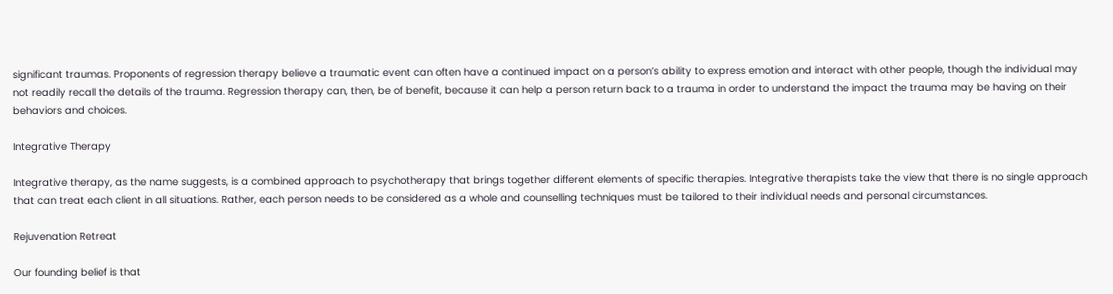significant traumas. Proponents of regression therapy believe a traumatic event can often have a continued impact on a person’s ability to express emotion and interact with other people, though the individual may not readily recall the details of the trauma. Regression therapy can, then, be of benefit, because it can help a person return back to a trauma in order to understand the impact the trauma may be having on their behaviors and choices.

Integrative Therapy

Integrative therapy, as the name suggests, is a combined approach to psychotherapy that brings together different elements of specific therapies. Integrative therapists take the view that there is no single approach that can treat each client in all situations. Rather, each person needs to be considered as a whole and counselling techniques must be tailored to their individual needs and personal circumstances.

Rejuvenation Retreat

Our founding belief is that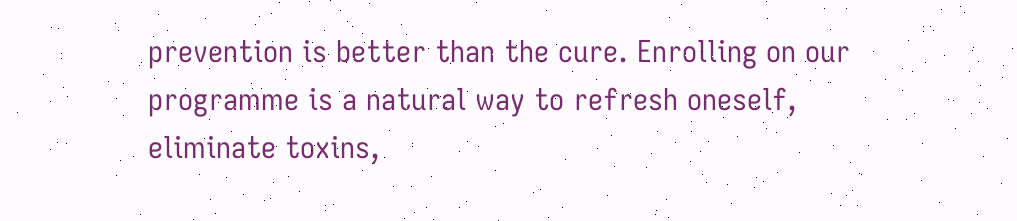prevention is better than the cure. Enrolling on our programme is a natural way to refresh oneself, eliminate toxins,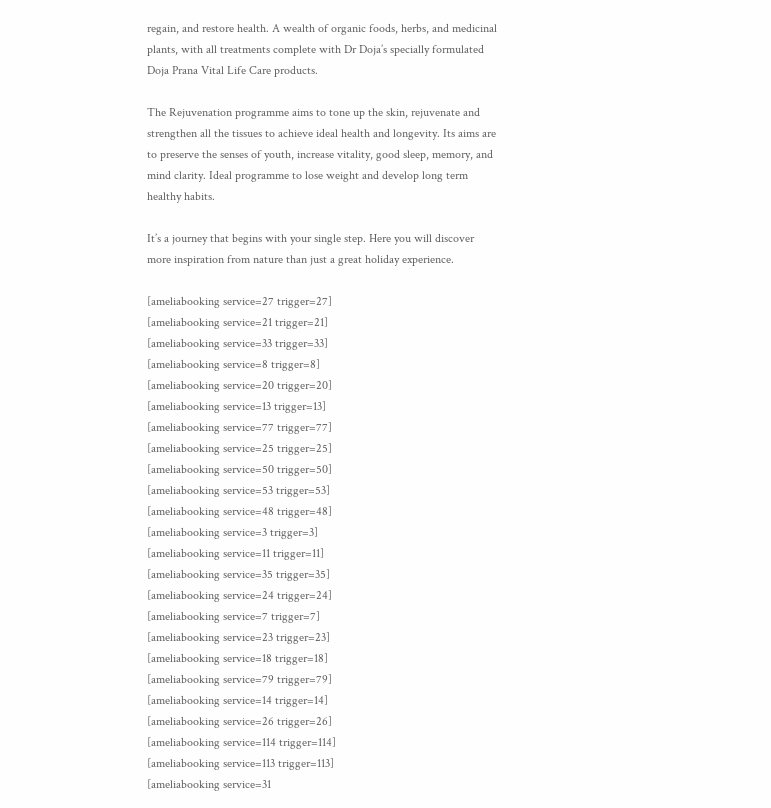regain, and restore health. A wealth of organic foods, herbs, and medicinal plants, with all treatments complete with Dr Doja’s specially formulated Doja Prana Vital Life Care products.

The Rejuvenation programme aims to tone up the skin, rejuvenate and strengthen all the tissues to achieve ideal health and longevity. Its aims are to preserve the senses of youth, increase vitality, good sleep, memory, and mind clarity. Ideal programme to lose weight and develop long term healthy habits.

It’s a journey that begins with your single step. Here you will discover more inspiration from nature than just a great holiday experience.

[ameliabooking service=27 trigger=27]
[ameliabooking service=21 trigger=21]
[ameliabooking service=33 trigger=33]
[ameliabooking service=8 trigger=8]
[ameliabooking service=20 trigger=20]
[ameliabooking service=13 trigger=13]
[ameliabooking service=77 trigger=77]
[ameliabooking service=25 trigger=25]
[ameliabooking service=50 trigger=50]
[ameliabooking service=53 trigger=53]
[ameliabooking service=48 trigger=48]
[ameliabooking service=3 trigger=3]
[ameliabooking service=11 trigger=11]
[ameliabooking service=35 trigger=35]
[ameliabooking service=24 trigger=24]
[ameliabooking service=7 trigger=7]
[ameliabooking service=23 trigger=23]
[ameliabooking service=18 trigger=18]
[ameliabooking service=79 trigger=79]
[ameliabooking service=14 trigger=14]
[ameliabooking service=26 trigger=26]
[ameliabooking service=114 trigger=114]
[ameliabooking service=113 trigger=113]
[ameliabooking service=31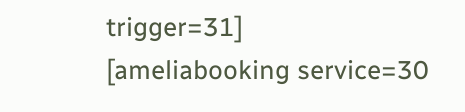trigger=31]
[ameliabooking service=30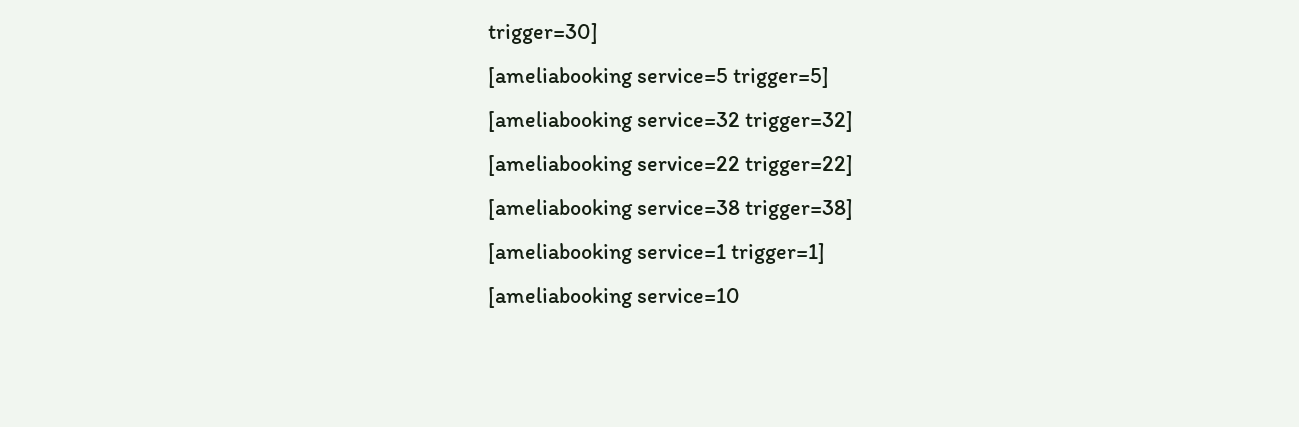trigger=30]
[ameliabooking service=5 trigger=5]
[ameliabooking service=32 trigger=32]
[ameliabooking service=22 trigger=22]
[ameliabooking service=38 trigger=38]
[ameliabooking service=1 trigger=1]
[ameliabooking service=10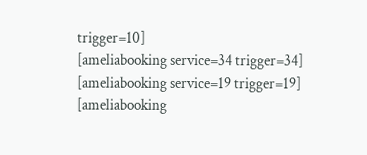trigger=10]
[ameliabooking service=34 trigger=34]
[ameliabooking service=19 trigger=19]
[ameliabooking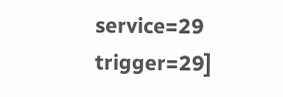service=29 trigger=29]